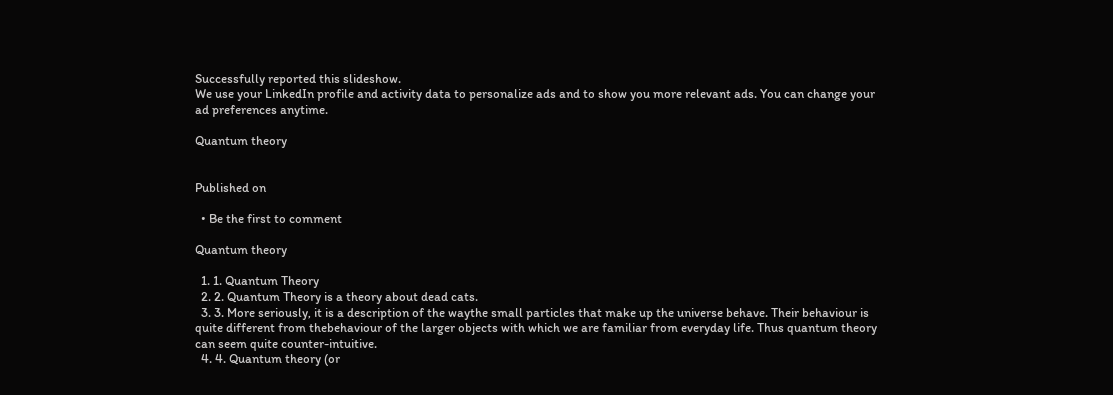Successfully reported this slideshow.
We use your LinkedIn profile and activity data to personalize ads and to show you more relevant ads. You can change your ad preferences anytime.

Quantum theory


Published on

  • Be the first to comment

Quantum theory

  1. 1. Quantum Theory
  2. 2. Quantum Theory is a theory about dead cats.
  3. 3. More seriously, it is a description of the waythe small particles that make up the universe behave. Their behaviour is quite different from thebehaviour of the larger objects with which we are familiar from everyday life. Thus quantum theory can seem quite counter-intuitive.
  4. 4. Quantum theory (or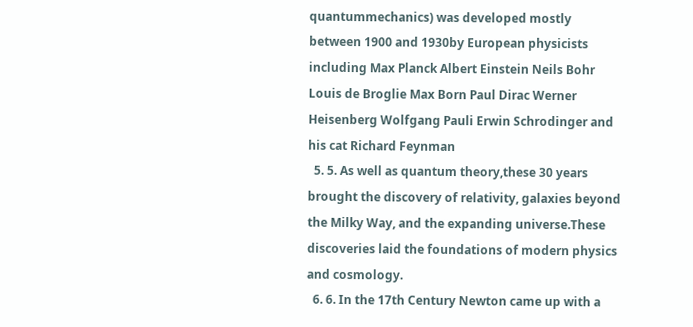quantummechanics) was developed mostly between 1900 and 1930by European physicists including Max Planck Albert Einstein Neils Bohr Louis de Broglie Max Born Paul Dirac Werner Heisenberg Wolfgang Pauli Erwin Schrodinger and his cat Richard Feynman
  5. 5. As well as quantum theory,these 30 years brought the discovery of relativity, galaxies beyond the Milky Way, and the expanding universe.These discoveries laid the foundations of modern physics and cosmology.
  6. 6. In the 17th Century Newton came up with a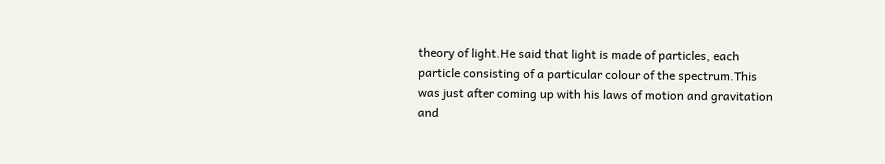theory of light.He said that light is made of particles, each particle consisting of a particular colour of the spectrum.This was just after coming up with his laws of motion and gravitation and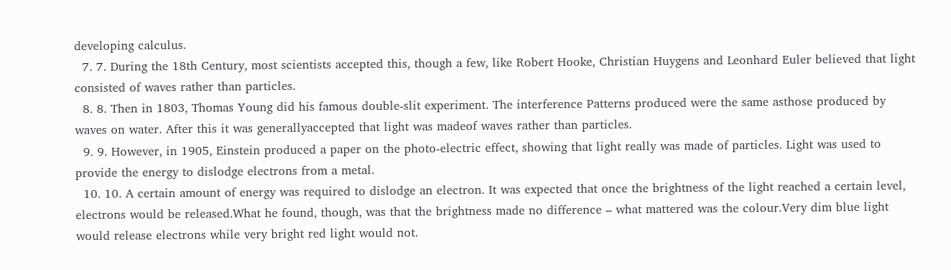developing calculus.
  7. 7. During the 18th Century, most scientists accepted this, though a few, like Robert Hooke, Christian Huygens and Leonhard Euler believed that light consisted of waves rather than particles.
  8. 8. Then in 1803, Thomas Young did his famous double-slit experiment. The interference Patterns produced were the same asthose produced by waves on water. After this it was generallyaccepted that light was madeof waves rather than particles.
  9. 9. However, in 1905, Einstein produced a paper on the photo-electric effect, showing that light really was made of particles. Light was used to provide the energy to dislodge electrons from a metal.
  10. 10. A certain amount of energy was required to dislodge an electron. It was expected that once the brightness of the light reached a certain level, electrons would be released.What he found, though, was that the brightness made no difference – what mattered was the colour.Very dim blue light would release electrons while very bright red light would not.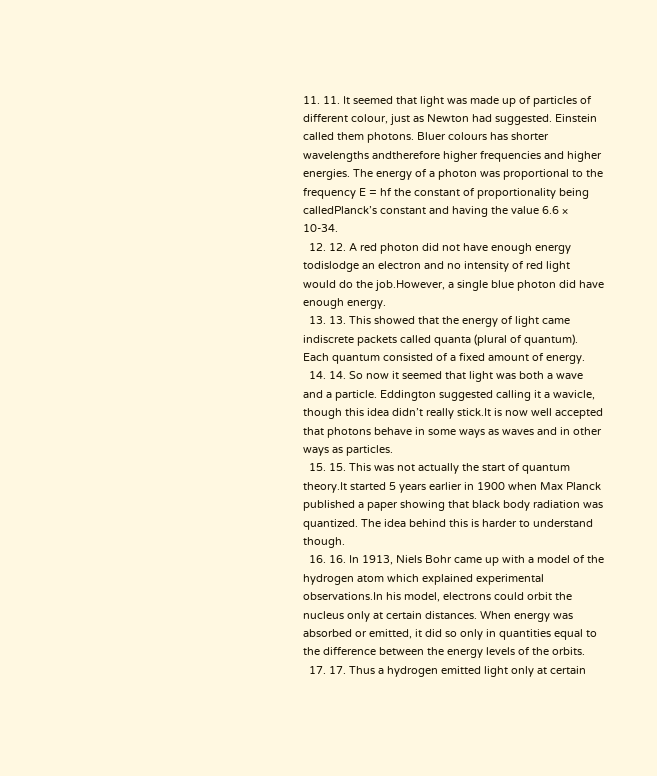11. 11. It seemed that light was made up of particles of different colour, just as Newton had suggested. Einstein called them photons. Bluer colours has shorter wavelengths andtherefore higher frequencies and higher energies. The energy of a photon was proportional to the frequency E = hf the constant of proportionality being calledPlanck’s constant and having the value 6.6 × 10-34.
  12. 12. A red photon did not have enough energy todislodge an electron and no intensity of red light would do the job.However, a single blue photon did have enough energy.
  13. 13. This showed that the energy of light came indiscrete packets called quanta (plural of quantum). Each quantum consisted of a fixed amount of energy.
  14. 14. So now it seemed that light was both a wave and a particle. Eddington suggested calling it a wavicle, though this idea didn’t really stick.It is now well accepted that photons behave in some ways as waves and in other ways as particles.
  15. 15. This was not actually the start of quantum theory.It started 5 years earlier in 1900 when Max Planck published a paper showing that black body radiation was quantized. The idea behind this is harder to understand though.
  16. 16. In 1913, Niels Bohr came up with a model of the hydrogen atom which explained experimental observations.In his model, electrons could orbit the nucleus only at certain distances. When energy was absorbed or emitted, it did so only in quantities equal to the difference between the energy levels of the orbits.
  17. 17. Thus a hydrogen emitted light only at certain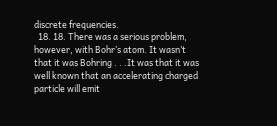discrete frequencies.
  18. 18. There was a serious problem, however, with Bohr’s atom. It wasn’t that it was Bohring . . .It was that it was well known that an accelerating charged particle will emit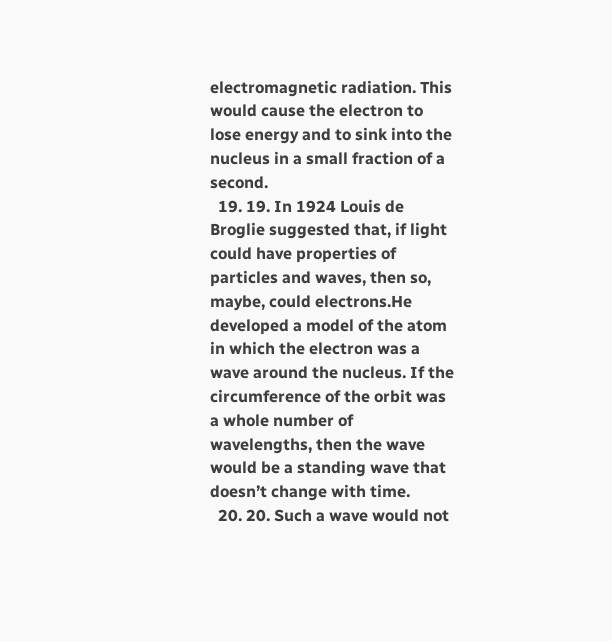electromagnetic radiation. This would cause the electron to lose energy and to sink into the nucleus in a small fraction of a second.
  19. 19. In 1924 Louis de Broglie suggested that, if light could have properties of particles and waves, then so, maybe, could electrons.He developed a model of the atom in which the electron was a wave around the nucleus. If the circumference of the orbit was a whole number of wavelengths, then the wave would be a standing wave that doesn’t change with time.
  20. 20. Such a wave would not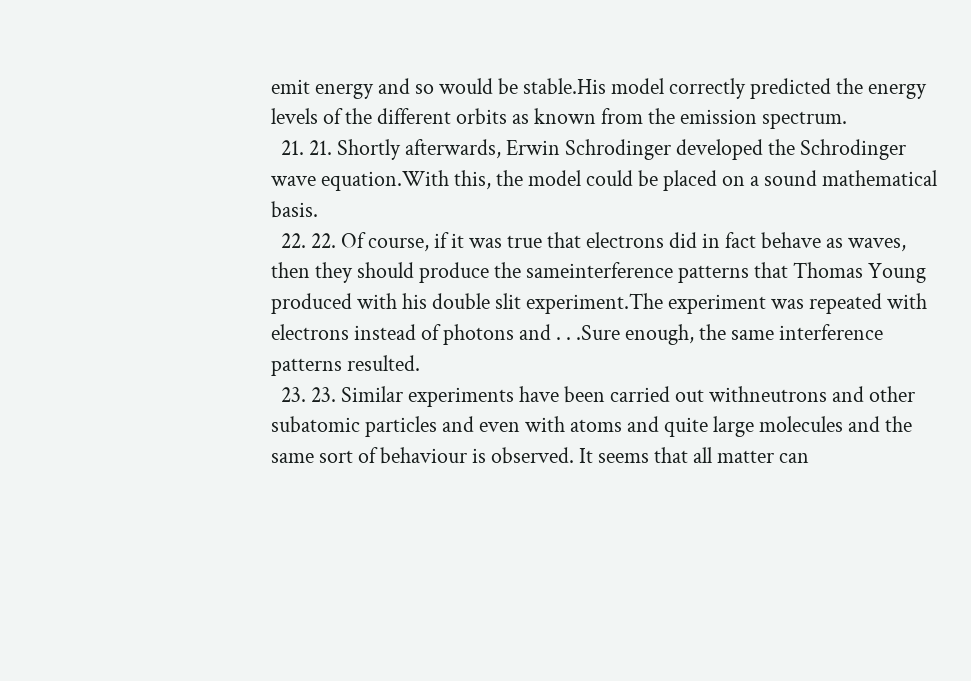emit energy and so would be stable.His model correctly predicted the energy levels of the different orbits as known from the emission spectrum.
  21. 21. Shortly afterwards, Erwin Schrodinger developed the Schrodinger wave equation.With this, the model could be placed on a sound mathematical basis.
  22. 22. Of course, if it was true that electrons did in fact behave as waves, then they should produce the sameinterference patterns that Thomas Young produced with his double slit experiment.The experiment was repeated with electrons instead of photons and . . .Sure enough, the same interference patterns resulted.
  23. 23. Similar experiments have been carried out withneutrons and other subatomic particles and even with atoms and quite large molecules and the same sort of behaviour is observed. It seems that all matter can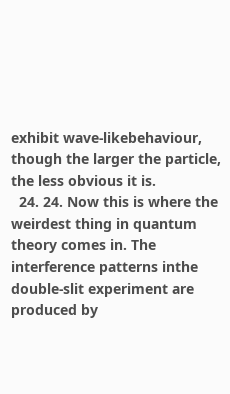exhibit wave-likebehaviour, though the larger the particle, the less obvious it is.
  24. 24. Now this is where the weirdest thing in quantum theory comes in. The interference patterns inthe double-slit experiment are produced by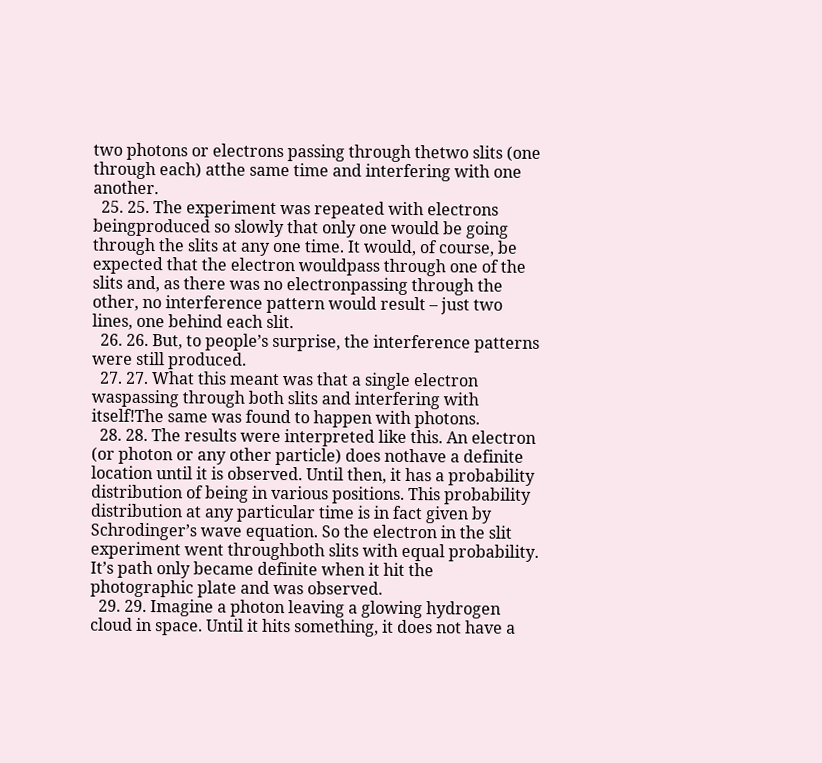two photons or electrons passing through thetwo slits (one through each) atthe same time and interfering with one another.
  25. 25. The experiment was repeated with electrons beingproduced so slowly that only one would be going through the slits at any one time. It would, of course, be expected that the electron wouldpass through one of the slits and, as there was no electronpassing through the other, no interference pattern would result – just two lines, one behind each slit.
  26. 26. But, to people’s surprise, the interference patterns were still produced.
  27. 27. What this meant was that a single electron waspassing through both slits and interfering with itself!The same was found to happen with photons.
  28. 28. The results were interpreted like this. An electron (or photon or any other particle) does nothave a definite location until it is observed. Until then, it has a probability distribution of being in various positions. This probability distribution at any particular time is in fact given by Schrodinger’s wave equation. So the electron in the slit experiment went throughboth slits with equal probability. It’s path only became definite when it hit the photographic plate and was observed.
  29. 29. Imagine a photon leaving a glowing hydrogen cloud in space. Until it hits something, it does not have a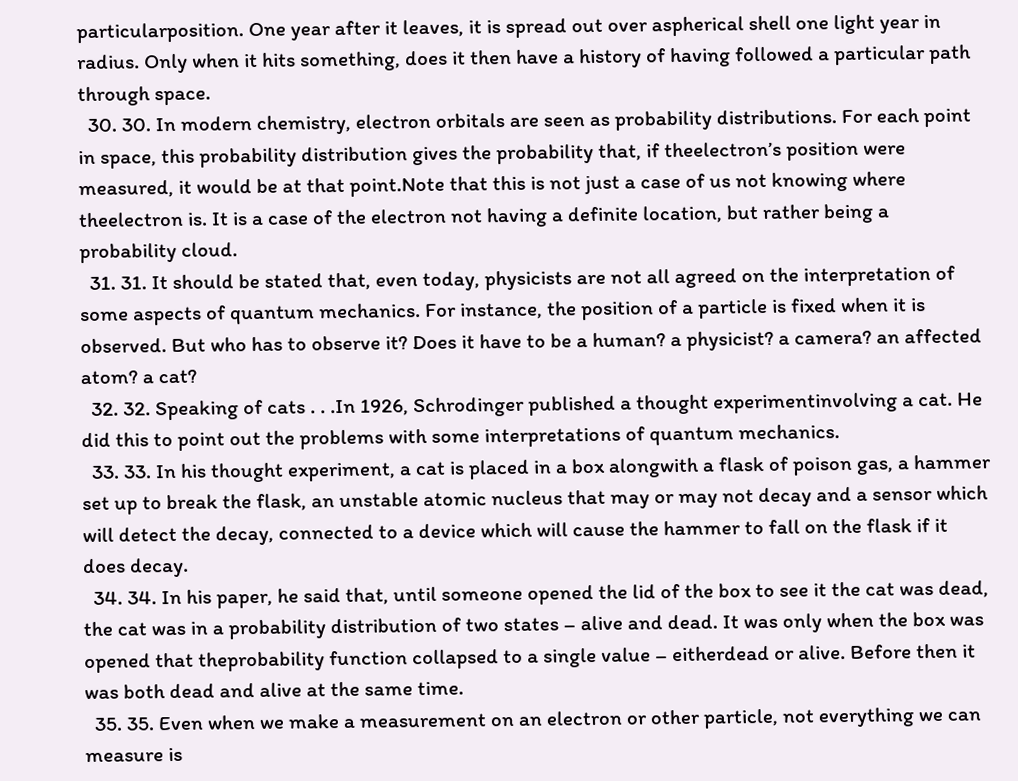particularposition. One year after it leaves, it is spread out over aspherical shell one light year in radius. Only when it hits something, does it then have a history of having followed a particular path through space.
  30. 30. In modern chemistry, electron orbitals are seen as probability distributions. For each point in space, this probability distribution gives the probability that, if theelectron’s position were measured, it would be at that point.Note that this is not just a case of us not knowing where theelectron is. It is a case of the electron not having a definite location, but rather being a probability cloud.
  31. 31. It should be stated that, even today, physicists are not all agreed on the interpretation of some aspects of quantum mechanics. For instance, the position of a particle is fixed when it is observed. But who has to observe it? Does it have to be a human? a physicist? a camera? an affected atom? a cat?
  32. 32. Speaking of cats . . .In 1926, Schrodinger published a thought experimentinvolving a cat. He did this to point out the problems with some interpretations of quantum mechanics.
  33. 33. In his thought experiment, a cat is placed in a box alongwith a flask of poison gas, a hammer set up to break the flask, an unstable atomic nucleus that may or may not decay and a sensor which will detect the decay, connected to a device which will cause the hammer to fall on the flask if it does decay.
  34. 34. In his paper, he said that, until someone opened the lid of the box to see it the cat was dead, the cat was in a probability distribution of two states – alive and dead. It was only when the box was opened that theprobability function collapsed to a single value – eitherdead or alive. Before then it was both dead and alive at the same time.
  35. 35. Even when we make a measurement on an electron or other particle, not everything we can measure is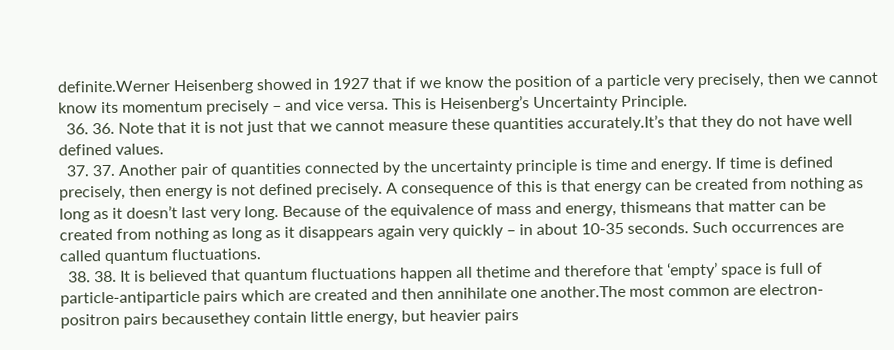definite.Werner Heisenberg showed in 1927 that if we know the position of a particle very precisely, then we cannot know its momentum precisely – and vice versa. This is Heisenberg’s Uncertainty Principle.
  36. 36. Note that it is not just that we cannot measure these quantities accurately.It’s that they do not have well defined values.
  37. 37. Another pair of quantities connected by the uncertainty principle is time and energy. If time is defined precisely, then energy is not defined precisely. A consequence of this is that energy can be created from nothing as long as it doesn’t last very long. Because of the equivalence of mass and energy, thismeans that matter can be created from nothing as long as it disappears again very quickly – in about 10-35 seconds. Such occurrences are called quantum fluctuations.
  38. 38. It is believed that quantum fluctuations happen all thetime and therefore that ‘empty’ space is full of particle-antiparticle pairs which are created and then annihilate one another.The most common are electron-positron pairs becausethey contain little energy, but heavier pairs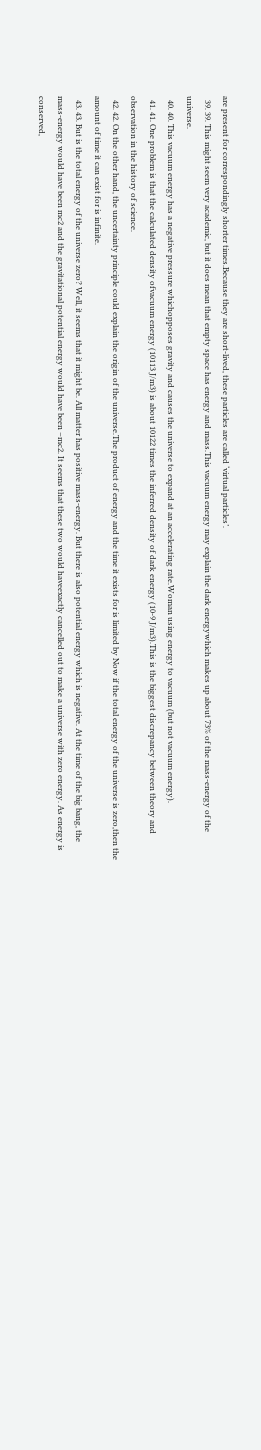are present for correspondingly shorter times.Because they are short-lived, these particles are called ‘virtual particles’.
  39. 39. This might seem very academic, but it does mean that empty space has energy and mass.This vacuum energy may explain the dark energywhich makes up about 73% of the mass-energy of the universe.
  40. 40. This vacuum energy has a negative pressure whichopposes gravity and causes the universe to expand at an accelerating rate.Woman using energy to vacuum (but not vacuum energy).
  41. 41. One problem is that the calculated density ofvacuum energy (10113 J/m3) is about 10122 times the inferred density of dark energy (10-9 J/m3).This is the biggest discrepancy between theory and observation in the history of science.
  42. 42. On the other hand, the uncertainty principle could explain the origin of the universe.The product of energy and the time it exists for is limited by Now if the total energy of the universe is zero,then the amount of time it can exist for is infinite.
  43. 43. But is the total energy of the universe zero? Well, it seems that it might be. All matter has positive mass-energy. But there is also potential energy which is negative. At the time of the big bang, the mass-energy would have been mc2 and the gravitational potential energy would have been –mc2. It seems that these two would haveexactly cancelled out to make a universe with zero energy. As energy is conserved,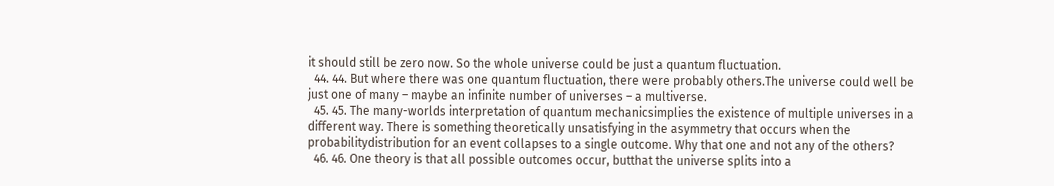it should still be zero now. So the whole universe could be just a quantum fluctuation.
  44. 44. But where there was one quantum fluctuation, there were probably others.The universe could well be just one of many – maybe an infinite number of universes – a multiverse.
  45. 45. The many-worlds interpretation of quantum mechanicsimplies the existence of multiple universes in a different way. There is something theoretically unsatisfying in the asymmetry that occurs when the probabilitydistribution for an event collapses to a single outcome. Why that one and not any of the others?
  46. 46. One theory is that all possible outcomes occur, butthat the universe splits into a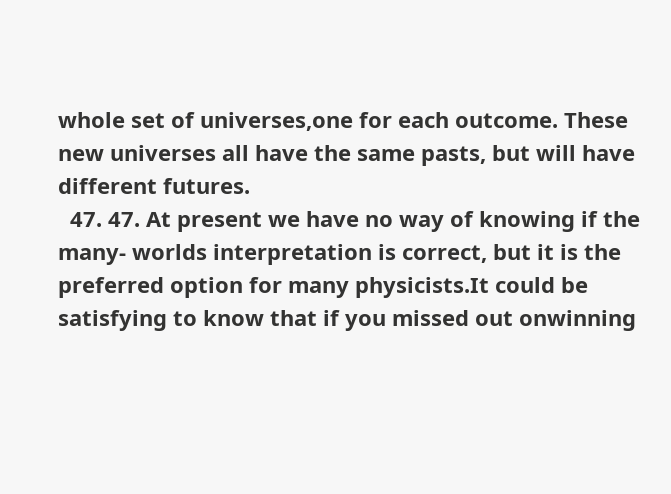whole set of universes,one for each outcome. These new universes all have the same pasts, but will have different futures.
  47. 47. At present we have no way of knowing if the many- worlds interpretation is correct, but it is the preferred option for many physicists.It could be satisfying to know that if you missed out onwinning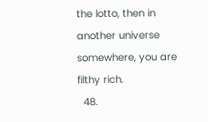the lotto, then in another universe somewhere, you are filthy rich.
  48.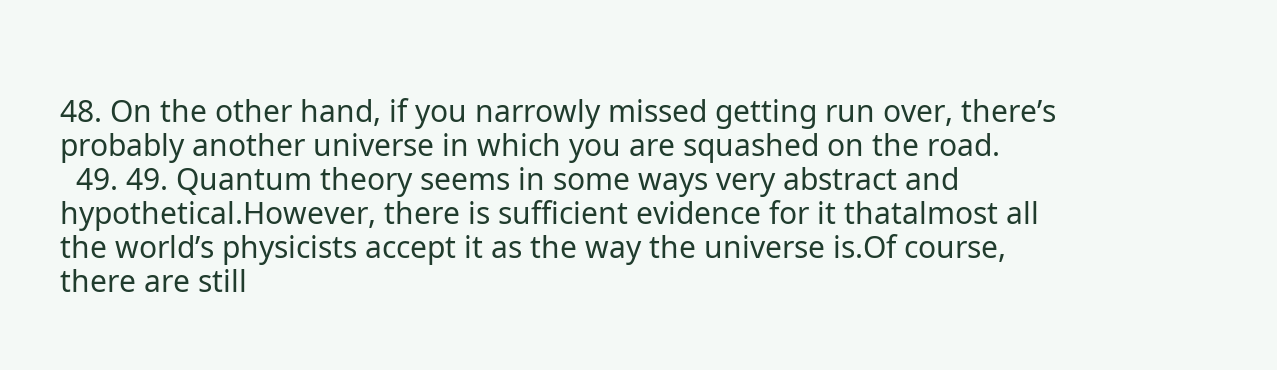48. On the other hand, if you narrowly missed getting run over, there’s probably another universe in which you are squashed on the road.
  49. 49. Quantum theory seems in some ways very abstract and hypothetical.However, there is sufficient evidence for it thatalmost all the world’s physicists accept it as the way the universe is.Of course, there are still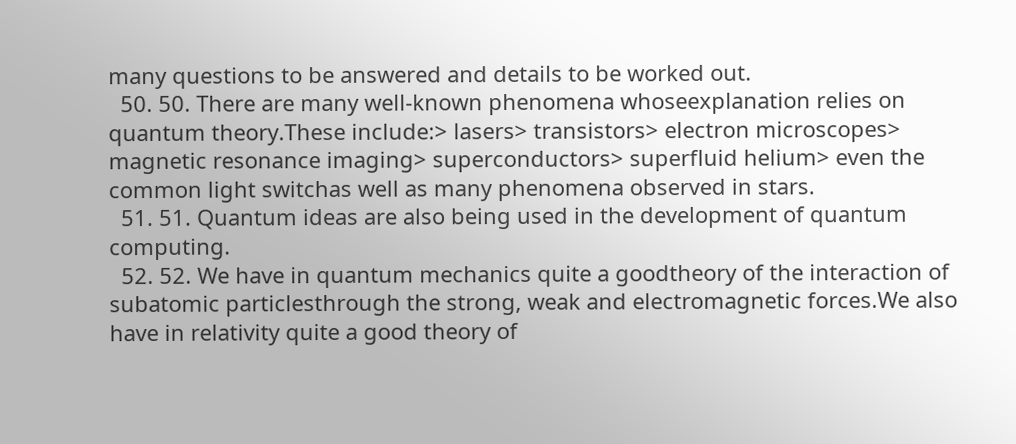many questions to be answered and details to be worked out.
  50. 50. There are many well-known phenomena whoseexplanation relies on quantum theory.These include:> lasers> transistors> electron microscopes> magnetic resonance imaging> superconductors> superfluid helium> even the common light switchas well as many phenomena observed in stars.
  51. 51. Quantum ideas are also being used in the development of quantum computing.
  52. 52. We have in quantum mechanics quite a goodtheory of the interaction of subatomic particlesthrough the strong, weak and electromagnetic forces.We also have in relativity quite a good theory of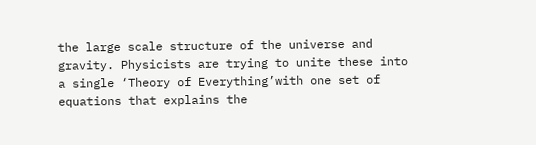the large scale structure of the universe and gravity. Physicists are trying to unite these into a single ‘Theory of Everything’with one set of equations that explains the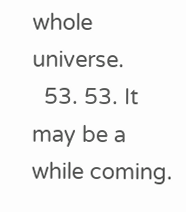whole universe.
  53. 53. It may be a while coming.